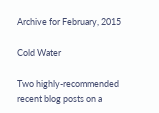Archive for February, 2015

Cold Water

Two highly-recommended recent blog posts on a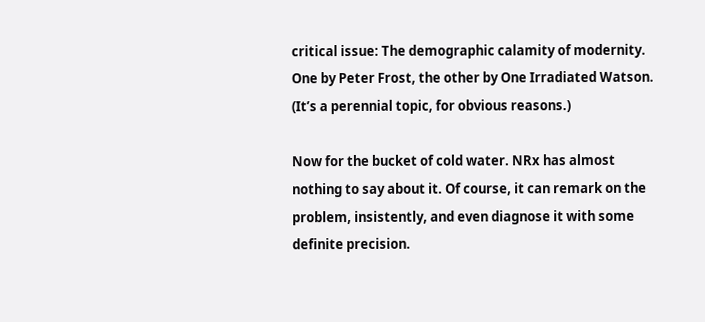critical issue: The demographic calamity of modernity. One by Peter Frost, the other by One Irradiated Watson. (It’s a perennial topic, for obvious reasons.)

Now for the bucket of cold water. NRx has almost nothing to say about it. Of course, it can remark on the problem, insistently, and even diagnose it with some definite precision.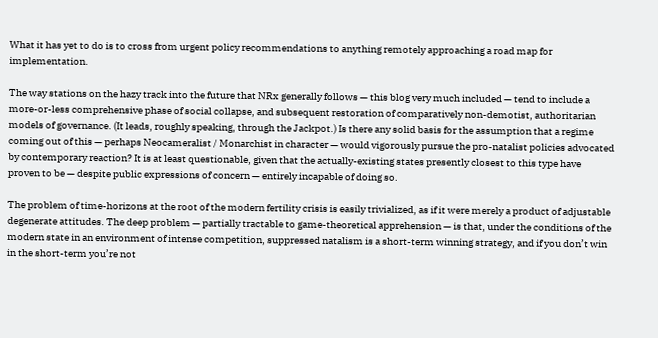What it has yet to do is to cross from urgent policy recommendations to anything remotely approaching a road map for implementation.

The way stations on the hazy track into the future that NRx generally follows — this blog very much included — tend to include a more-or-less comprehensive phase of social collapse, and subsequent restoration of comparatively non-demotist, authoritarian models of governance. (It leads, roughly speaking, through the Jackpot.) Is there any solid basis for the assumption that a regime coming out of this — perhaps Neocameralist / Monarchist in character — would vigorously pursue the pro-natalist policies advocated by contemporary reaction? It is at least questionable, given that the actually-existing states presently closest to this type have proven to be — despite public expressions of concern — entirely incapable of doing so.

The problem of time-horizons at the root of the modern fertility crisis is easily trivialized, as if it were merely a product of adjustable degenerate attitudes. The deep problem — partially tractable to game-theoretical apprehension — is that, under the conditions of the modern state in an environment of intense competition, suppressed natalism is a short-term winning strategy, and if you don’t win in the short-term you’re not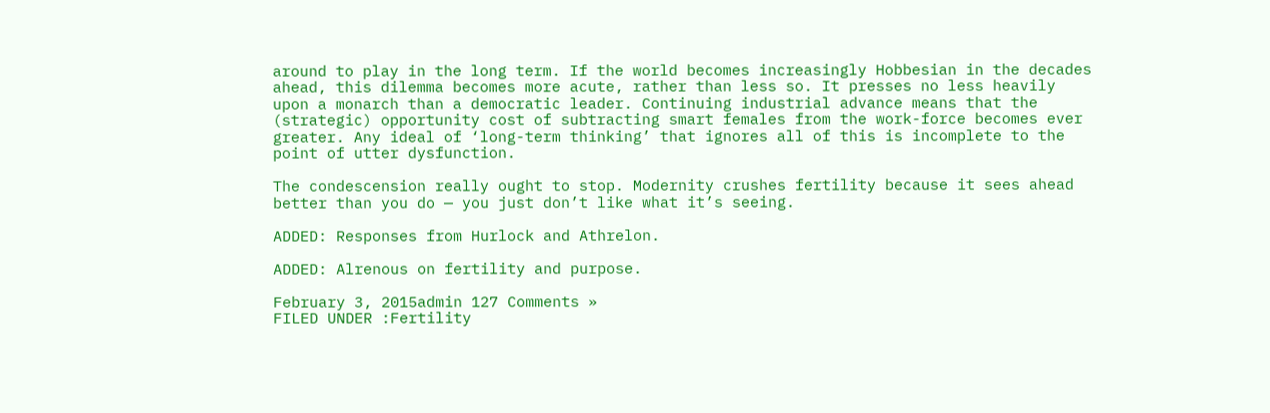around to play in the long term. If the world becomes increasingly Hobbesian in the decades ahead, this dilemma becomes more acute, rather than less so. It presses no less heavily upon a monarch than a democratic leader. Continuing industrial advance means that the (strategic) opportunity cost of subtracting smart females from the work-force becomes ever greater. Any ideal of ‘long-term thinking’ that ignores all of this is incomplete to the point of utter dysfunction.

The condescension really ought to stop. Modernity crushes fertility because it sees ahead better than you do — you just don’t like what it’s seeing.

ADDED: Responses from Hurlock and Athrelon.

ADDED: Alrenous on fertility and purpose.

February 3, 2015admin 127 Comments »
FILED UNDER :Fertility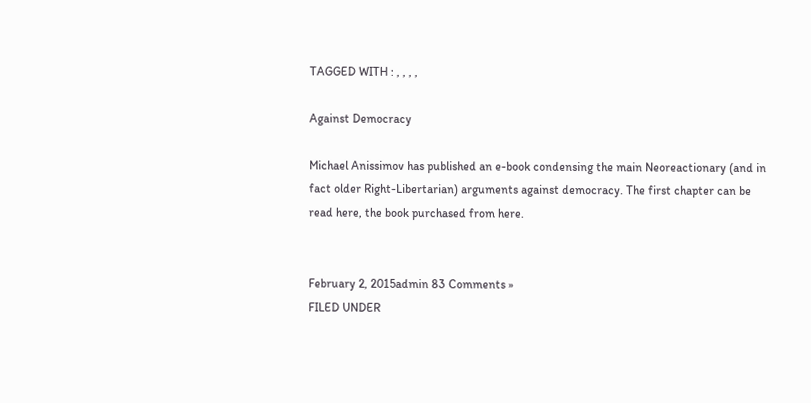TAGGED WITH : , , , ,

Against Democracy

Michael Anissimov has published an e-book condensing the main Neoreactionary (and in fact older Right-Libertarian) arguments against democracy. The first chapter can be read here, the book purchased from here.


February 2, 2015admin 83 Comments »
FILED UNDER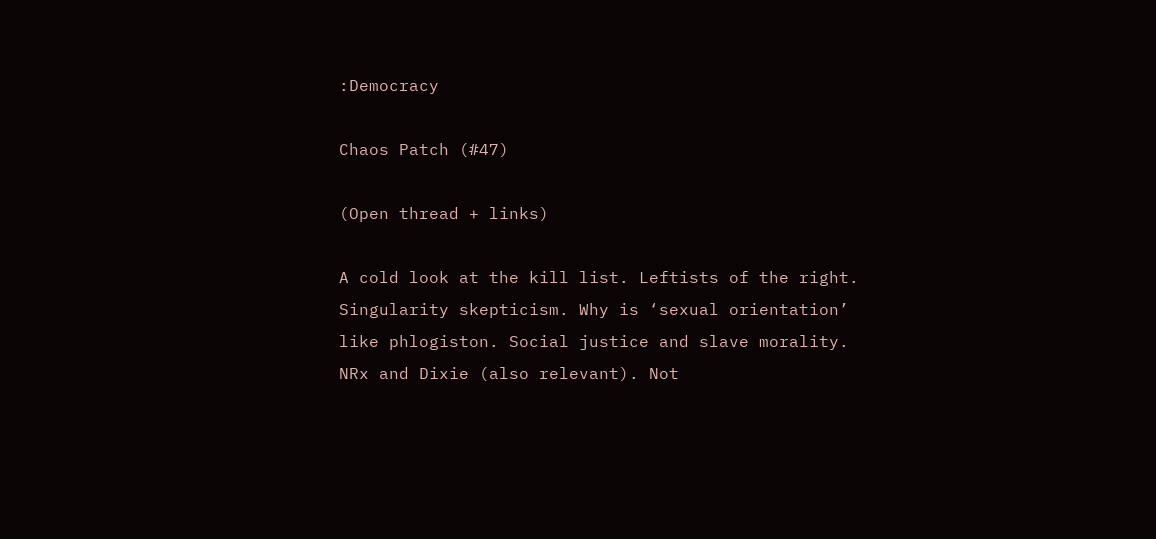:Democracy

Chaos Patch (#47)

(Open thread + links)

A cold look at the kill list. Leftists of the right. Singularity skepticism. Why is ‘sexual orientation’ like phlogiston. Social justice and slave morality. NRx and Dixie (also relevant). Not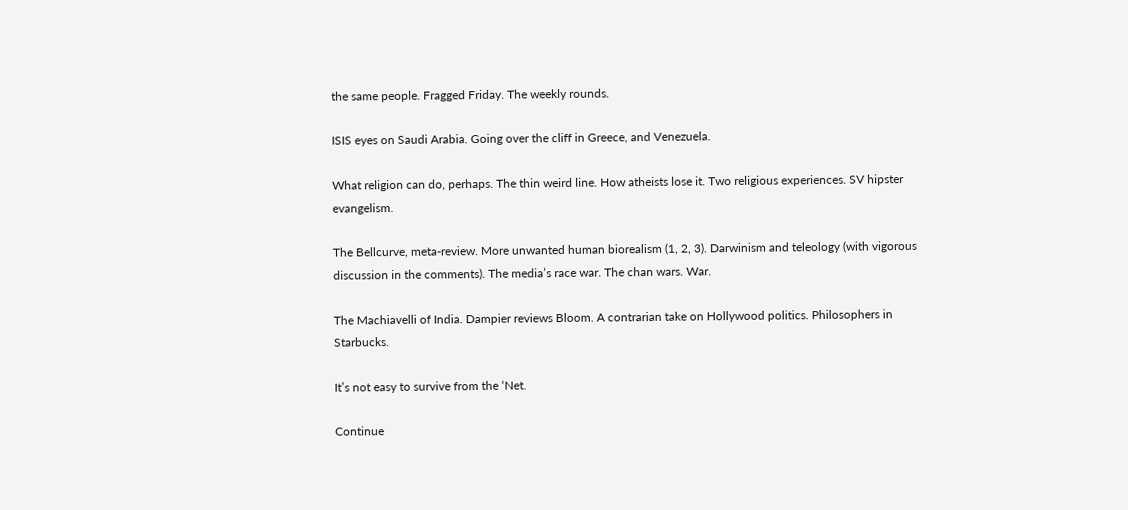the same people. Fragged Friday. The weekly rounds.

ISIS eyes on Saudi Arabia. Going over the cliff in Greece, and Venezuela.

What religion can do, perhaps. The thin weird line. How atheists lose it. Two religious experiences. SV hipster evangelism.

The Bellcurve, meta-review. More unwanted human biorealism (1, 2, 3). Darwinism and teleology (with vigorous discussion in the comments). The media’s race war. The chan wars. War.

The Machiavelli of India. Dampier reviews Bloom. A contrarian take on Hollywood politics. Philosophers in Starbucks.

It’s not easy to survive from the ‘Net.

Continue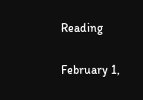Reading

February 1,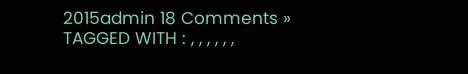2015admin 18 Comments »
TAGGED WITH : , , , , , ,